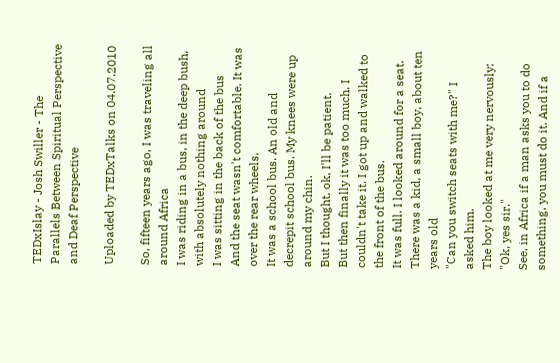TEDxIslay - Josh Swiller - The Parallels Between Spiritual Perspective and Deaf Perspective

Uploaded by TEDxTalks on 04.07.2010

So, fifteen years ago, I was traveling all around Africa
I was riding in a bus, in the deep bush, with absolutely nothing around
I was sitting in the back of the bus
And the seat wasn't comfortable. It was over the rear wheels.
It was a school bus. An old and decrepit school bus. My knees were up around my chin.
But I thought, ok, I'll be patient.
But then finally it was too much. I couldn't take it. I got up and walked to the front of the bus.
It was full. I looked around for a seat. There was a kid, a small boy, about ten years old
"Can you switch seats with me?" I asked him.
The boy looked at me very nervously: "Ok, yes sir."
See, in Africa if a man asks you to do something, you must do it. And if a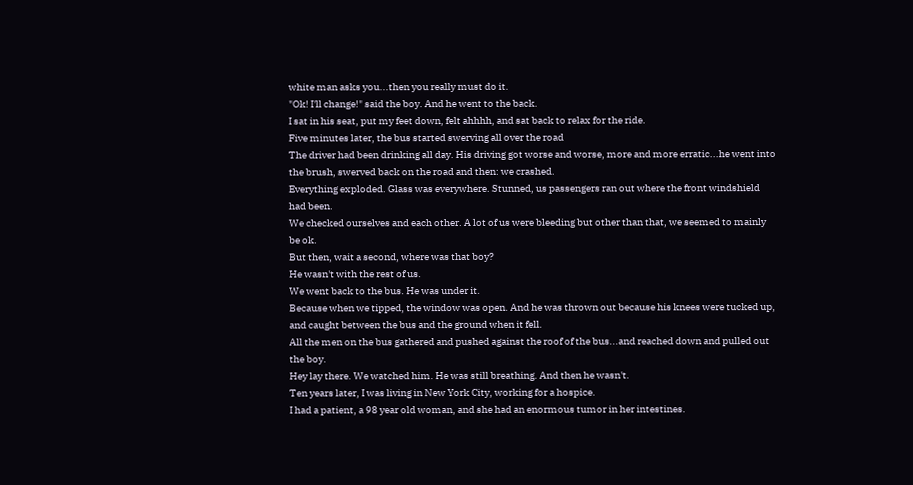white man asks you...then you really must do it.
"Ok! I'll change!" said the boy. And he went to the back.
I sat in his seat, put my feet down, felt ahhhh, and sat back to relax for the ride.
Five minutes later, the bus started swerving all over the road
The driver had been drinking all day. His driving got worse and worse, more and more erratic...he went into the brush, swerved back on the road and then: we crashed.
Everything exploded. Glass was everywhere. Stunned, us passengers ran out where the front windshield had been.
We checked ourselves and each other. A lot of us were bleeding but other than that, we seemed to mainly be ok.
But then, wait a second, where was that boy?
He wasn't with the rest of us.
We went back to the bus. He was under it.
Because when we tipped, the window was open. And he was thrown out because his knees were tucked up, and caught between the bus and the ground when it fell.
All the men on the bus gathered and pushed against the roof of the bus...and reached down and pulled out the boy.
Hey lay there. We watched him. He was still breathing. And then he wasn't.
Ten years later, I was living in New York City, working for a hospice.
I had a patient, a 98 year old woman, and she had an enormous tumor in her intestines.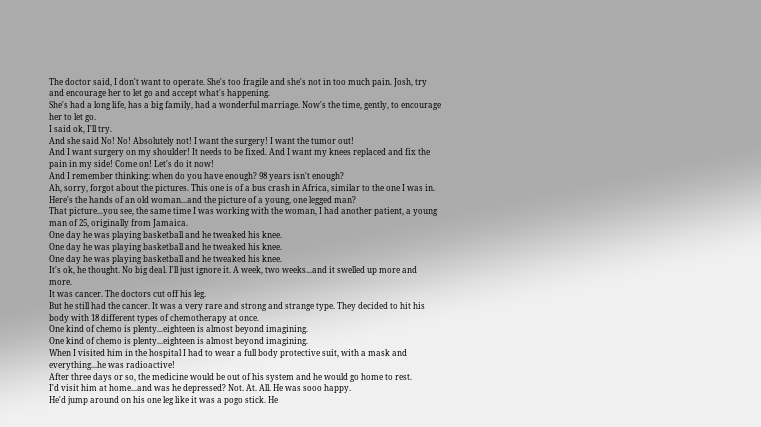The doctor said, I don't want to operate. She's too fragile and she's not in too much pain. Josh, try and encourage her to let go and accept what's happening.
She's had a long life, has a big family, had a wonderful marriage. Now's the time, gently, to encourage her to let go.
I said ok, I'll try.
And she said No! No! Absolutely not! I want the surgery! I want the tumor out!
And I want surgery on my shoulder! It needs to be fixed. And I want my knees replaced and fix the pain in my side! Come on! Let's do it now!
And I remember thinking: when do you have enough? 98 years isn't enough?
Ah, sorry, forgot about the pictures. This one is of a bus crash in Africa, similar to the one I was in.
Here's the hands of an old woman...and the picture of a young, one legged man?
That picture...you see, the same time I was working with the woman, I had another patient, a young man of 25, originally from Jamaica.
One day he was playing basketball and he tweaked his knee.
One day he was playing basketball and he tweaked his knee.
One day he was playing basketball and he tweaked his knee.
It's ok, he thought. No big deal. I'll just ignore it. A week, two weeks...and it swelled up more and more.
It was cancer. The doctors cut off his leg.
But he still had the cancer. It was a very rare and strong and strange type. They decided to hit his body with 18 different types of chemotherapy at once.
One kind of chemo is plenty...eighteen is almost beyond imagining.
One kind of chemo is plenty...eighteen is almost beyond imagining.
When I visited him in the hospital I had to wear a full body protective suit, with a mask and everything...he was radioactive!
After three days or so, the medicine would be out of his system and he would go home to rest.
I'd visit him at home...and was he depressed? Not. At. All. He was sooo happy.
He'd jump around on his one leg like it was a pogo stick. He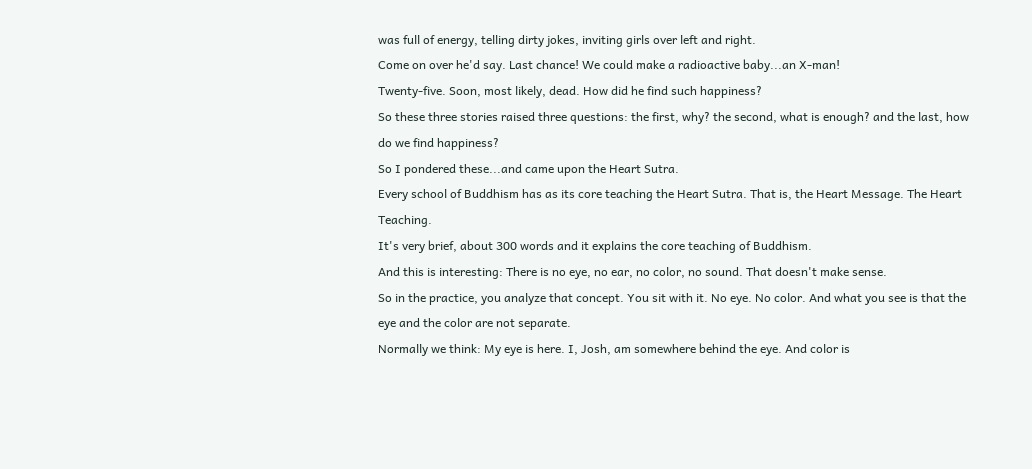was full of energy, telling dirty jokes, inviting girls over left and right.
Come on over he'd say. Last chance! We could make a radioactive baby...an X-man!
Twenty-five. Soon, most likely, dead. How did he find such happiness?
So these three stories raised three questions: the first, why? the second, what is enough? and the last, how do we find happiness?
So I pondered these...and came upon the Heart Sutra.
Every school of Buddhism has as its core teaching the Heart Sutra. That is, the Heart Message. The Heart Teaching.
It's very brief, about 300 words and it explains the core teaching of Buddhism.
And this is interesting: There is no eye, no ear, no color, no sound. That doesn't make sense.
So in the practice, you analyze that concept. You sit with it. No eye. No color. And what you see is that the eye and the color are not separate.
Normally we think: My eye is here. I, Josh, am somewhere behind the eye. And color is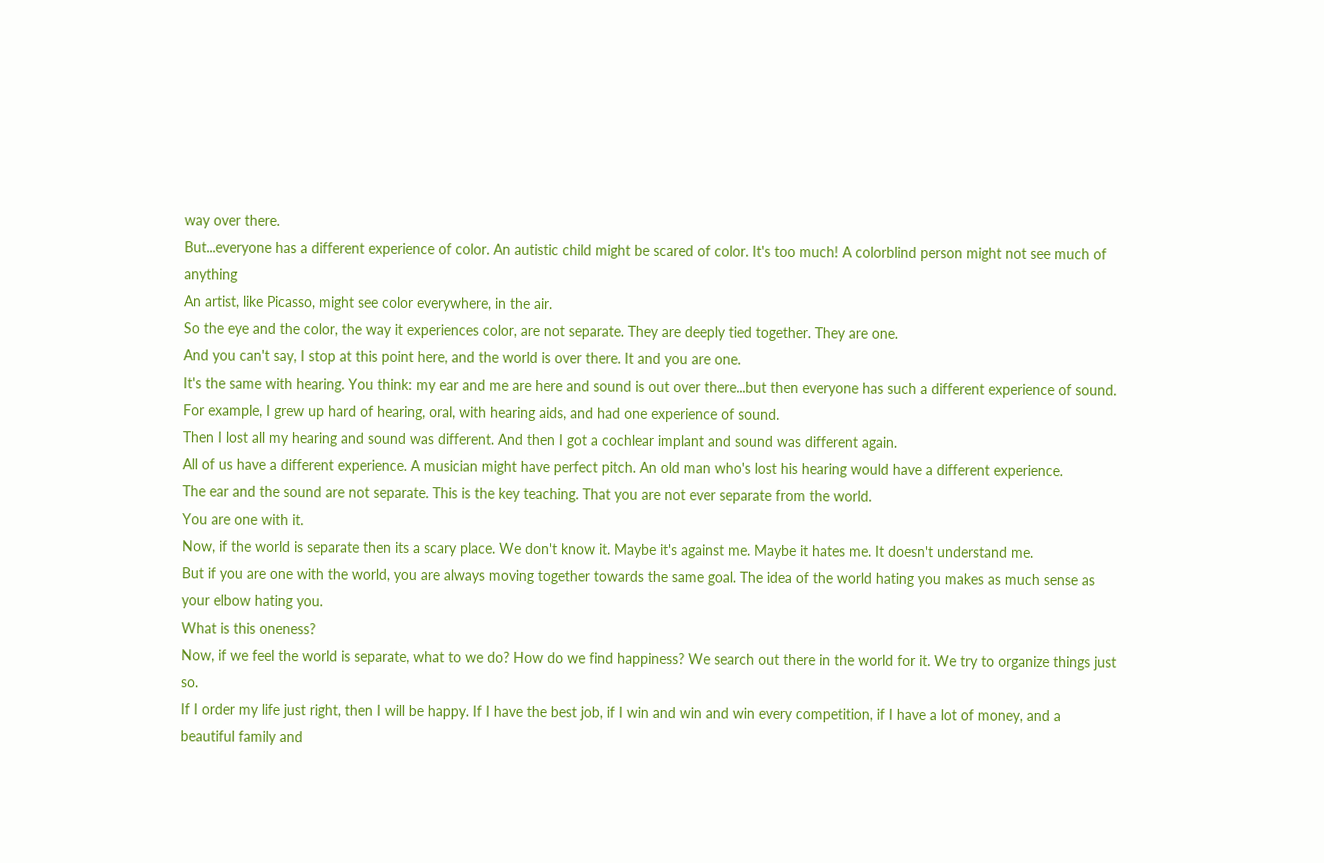way over there.
But...everyone has a different experience of color. An autistic child might be scared of color. It's too much! A colorblind person might not see much of anything
An artist, like Picasso, might see color everywhere, in the air.
So the eye and the color, the way it experiences color, are not separate. They are deeply tied together. They are one.
And you can't say, I stop at this point here, and the world is over there. It and you are one.
It's the same with hearing. You think: my ear and me are here and sound is out over there...but then everyone has such a different experience of sound.
For example, I grew up hard of hearing, oral, with hearing aids, and had one experience of sound.
Then I lost all my hearing and sound was different. And then I got a cochlear implant and sound was different again.
All of us have a different experience. A musician might have perfect pitch. An old man who's lost his hearing would have a different experience.
The ear and the sound are not separate. This is the key teaching. That you are not ever separate from the world.
You are one with it.
Now, if the world is separate then its a scary place. We don't know it. Maybe it's against me. Maybe it hates me. It doesn't understand me.
But if you are one with the world, you are always moving together towards the same goal. The idea of the world hating you makes as much sense as your elbow hating you.
What is this oneness?
Now, if we feel the world is separate, what to we do? How do we find happiness? We search out there in the world for it. We try to organize things just so.
If I order my life just right, then I will be happy. If I have the best job, if I win and win and win every competition, if I have a lot of money, and a beautiful family and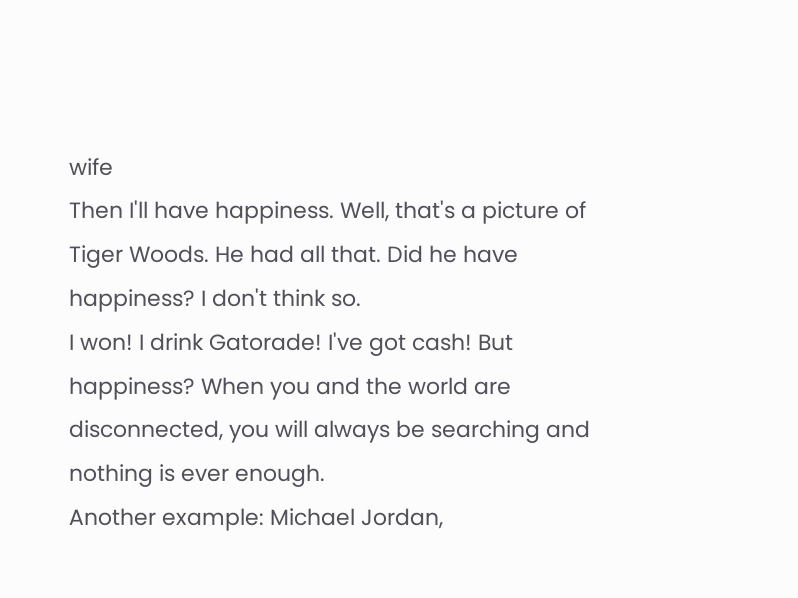wife
Then I'll have happiness. Well, that's a picture of Tiger Woods. He had all that. Did he have happiness? I don't think so.
I won! I drink Gatorade! I've got cash! But happiness? When you and the world are disconnected, you will always be searching and nothing is ever enough.
Another example: Michael Jordan,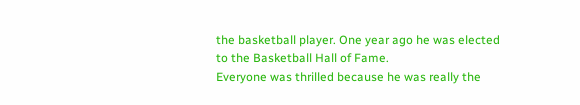the basketball player. One year ago he was elected to the Basketball Hall of Fame.
Everyone was thrilled because he was really the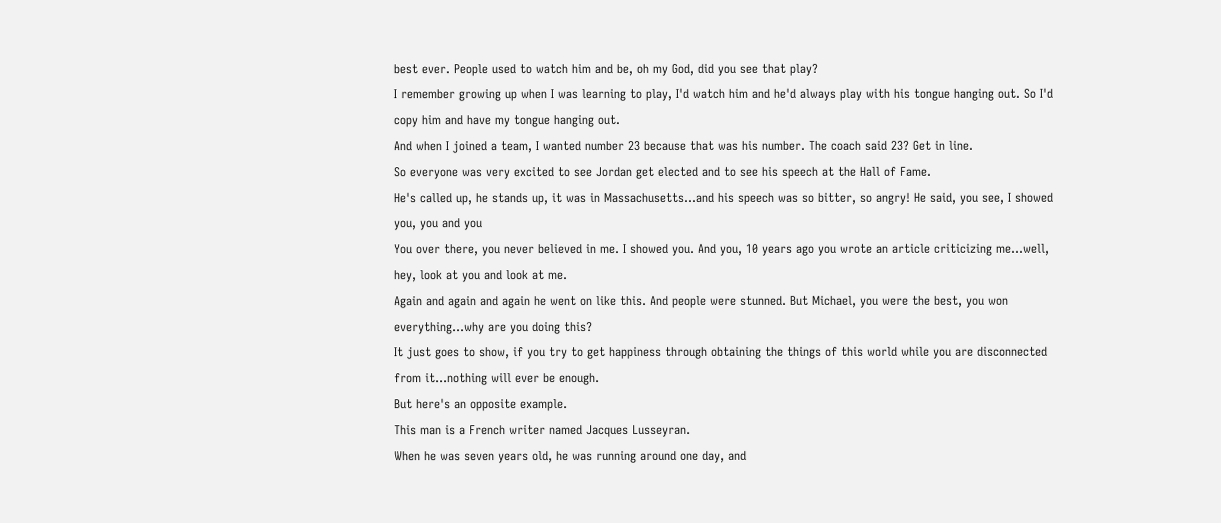best ever. People used to watch him and be, oh my God, did you see that play?
I remember growing up when I was learning to play, I'd watch him and he'd always play with his tongue hanging out. So I'd copy him and have my tongue hanging out.
And when I joined a team, I wanted number 23 because that was his number. The coach said 23? Get in line.
So everyone was very excited to see Jordan get elected and to see his speech at the Hall of Fame.
He's called up, he stands up, it was in Massachusetts...and his speech was so bitter, so angry! He said, you see, I showed you, you and you
You over there, you never believed in me. I showed you. And you, 10 years ago you wrote an article criticizing me...well, hey, look at you and look at me.
Again and again and again he went on like this. And people were stunned. But Michael, you were the best, you won everything...why are you doing this?
It just goes to show, if you try to get happiness through obtaining the things of this world while you are disconnected from it...nothing will ever be enough.
But here's an opposite example.
This man is a French writer named Jacques Lusseyran.
When he was seven years old, he was running around one day, and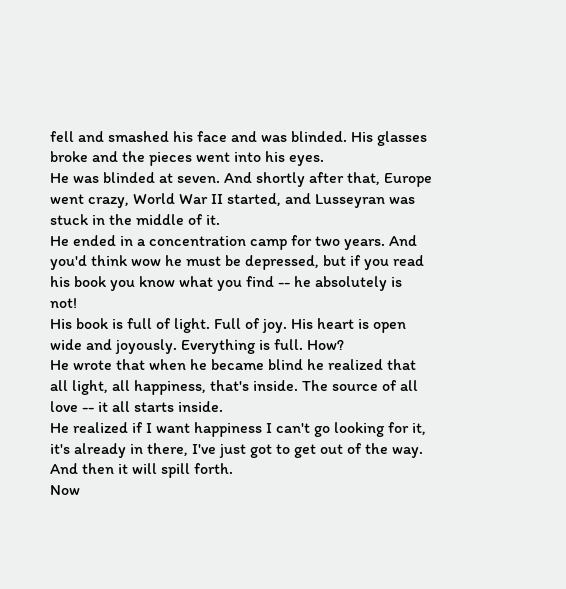fell and smashed his face and was blinded. His glasses broke and the pieces went into his eyes.
He was blinded at seven. And shortly after that, Europe went crazy, World War II started, and Lusseyran was stuck in the middle of it.
He ended in a concentration camp for two years. And you'd think wow he must be depressed, but if you read his book you know what you find -- he absolutely is not!
His book is full of light. Full of joy. His heart is open wide and joyously. Everything is full. How?
He wrote that when he became blind he realized that all light, all happiness, that's inside. The source of all love -- it all starts inside.
He realized if I want happiness I can't go looking for it, it's already in there, I've just got to get out of the way. And then it will spill forth.
Now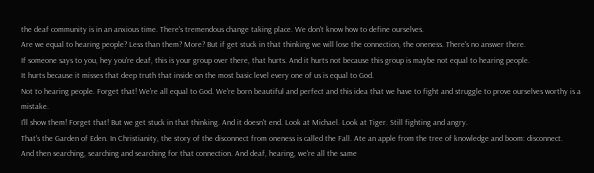the deaf community is in an anxious time. There's tremendous change taking place. We don't know how to define ourselves.
Are we equal to hearing people? Less than them? More? But if get stuck in that thinking we will lose the connection, the oneness. There's no answer there.
If someone says to you, hey you're deaf, this is your group over there, that hurts. And it hurts not because this group is maybe not equal to hearing people.
It hurts because it misses that deep truth that inside on the most basic level every one of us is equal to God.
Not to hearing people. Forget that! We're all equal to God. We're born beautiful and perfect and this idea that we have to fight and struggle to prove ourselves worthy is a mistake.
I'll show them! Forget that! But we get stuck in that thinking. And it doesn't end. Look at Michael. Look at Tiger. Still fighting and angry.
That's the Garden of Eden. In Christianity, the story of the disconnect from oneness is called the Fall. Ate an apple from the tree of knowledge and boom: disconnect.
And then searching, searching and searching for that connection. And deaf, hearing, we're all the same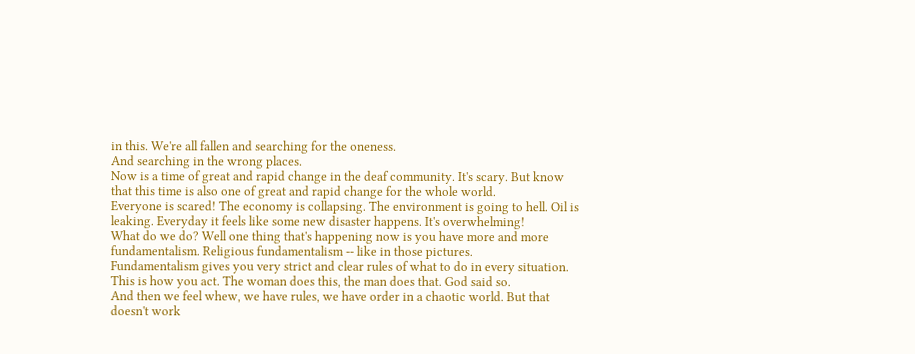in this. We're all fallen and searching for the oneness.
And searching in the wrong places.
Now is a time of great and rapid change in the deaf community. It's scary. But know that this time is also one of great and rapid change for the whole world.
Everyone is scared! The economy is collapsing. The environment is going to hell. Oil is leaking. Everyday it feels like some new disaster happens. It's overwhelming!
What do we do? Well one thing that's happening now is you have more and more fundamentalism. Religious fundamentalism -- like in those pictures.
Fundamentalism gives you very strict and clear rules of what to do in every situation. This is how you act. The woman does this, the man does that. God said so.
And then we feel whew, we have rules, we have order in a chaotic world. But that doesn't work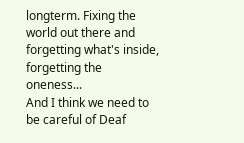longterm. Fixing the world out there and forgetting what's inside, forgetting the oneness...
And I think we need to be careful of Deaf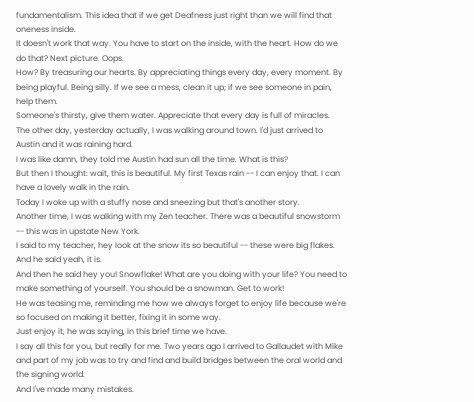fundamentalism. This idea that if we get Deafness just right than we will find that oneness inside.
It doesn't work that way. You have to start on the inside, with the heart. How do we do that? Next picture. Oops.
How? By treasuring our hearts. By appreciating things every day, every moment. By being playful. Being silly. If we see a mess, clean it up; if we see someone in pain, help them.
Someone's thirsty, give them water. Appreciate that every day is full of miracles.
The other day, yesterday actually, I was walking around town. I'd just arrived to Austin and it was raining hard.
I was like damn, they told me Austin had sun all the time. What is this?
But then I thought: wait, this is beautiful. My first Texas rain -- I can enjoy that. I can have a lovely walk in the rain.
Today I woke up with a stuffy nose and sneezing but that's another story.
Another time, I was walking with my Zen teacher. There was a beautiful snowstorm -- this was in upstate New York.
I said to my teacher, hey look at the snow its so beautiful -- these were big flakes. And he said yeah, it is.
And then he said hey you! Snowflake! What are you doing with your life? You need to make something of yourself. You should be a snowman. Get to work!
He was teasing me, reminding me how we always forget to enjoy life because we're so focused on making it better, fixing it in some way.
Just enjoy it, he was saying, in this brief time we have.
I say all this for you, but really for me. Two years ago I arrived to Gallaudet with Mike and part of my job was to try and find and build bridges between the oral world and the signing world.
And I've made many mistakes.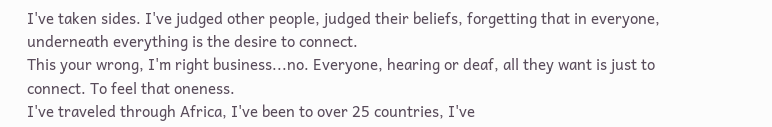I've taken sides. I've judged other people, judged their beliefs, forgetting that in everyone, underneath everything is the desire to connect.
This your wrong, I'm right business...no. Everyone, hearing or deaf, all they want is just to connect. To feel that oneness.
I've traveled through Africa, I've been to over 25 countries, I've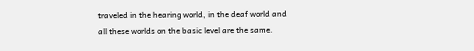traveled in the hearing world, in the deaf world and all these worlds on the basic level are the same.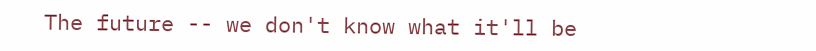The future -- we don't know what it'll be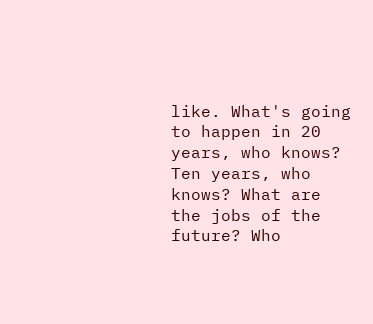like. What's going to happen in 20 years, who knows? Ten years, who knows? What are the jobs of the future? Who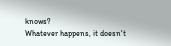knows?
Whatever happens, it doesn't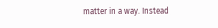matter in a way. Instead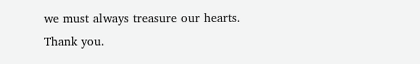we must always treasure our hearts.
Thank you.